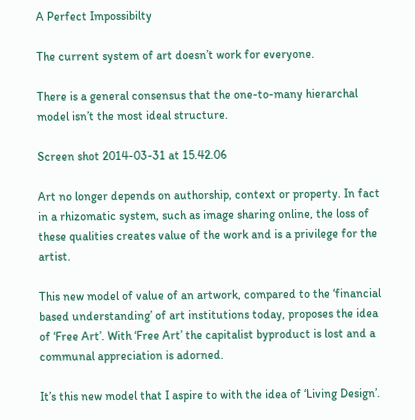A Perfect Impossibilty

The current system of art doesn’t work for everyone.

There is a general consensus that the one-to-many hierarchal model isn’t the most ideal structure.

Screen shot 2014-03-31 at 15.42.06

Art no longer depends on authorship, context or property. In fact in a rhizomatic system, such as image sharing online, the loss of these qualities creates value of the work and is a privilege for the artist.

This new model of value of an artwork, compared to the ‘financial based understanding’ of art institutions today, proposes the idea of ‘Free Art’. With ‘Free Art’ the capitalist byproduct is lost and a communal appreciation is adorned.

It’s this new model that I aspire to with the idea of ‘Living Design’.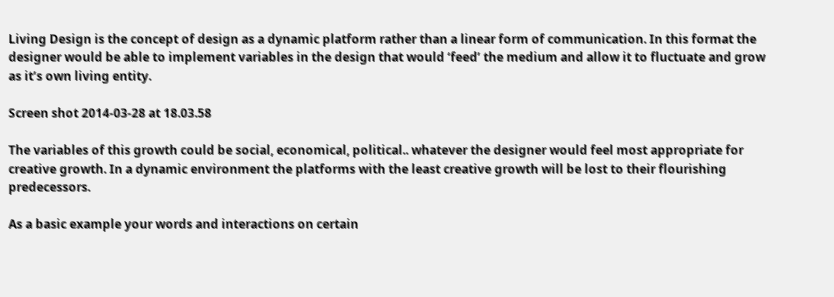Living Design is the concept of design as a dynamic platform rather than a linear form of communication. In this format the designer would be able to implement variables in the design that would ‘feed’ the medium and allow it to fluctuate and grow as it’s own living entity.

Screen shot 2014-03-28 at 18.03.58

The variables of this growth could be social, economical, political.. whatever the designer would feel most appropriate for creative growth. In a dynamic environment the platforms with the least creative growth will be lost to their flourishing predecessors.

As a basic example your words and interactions on certain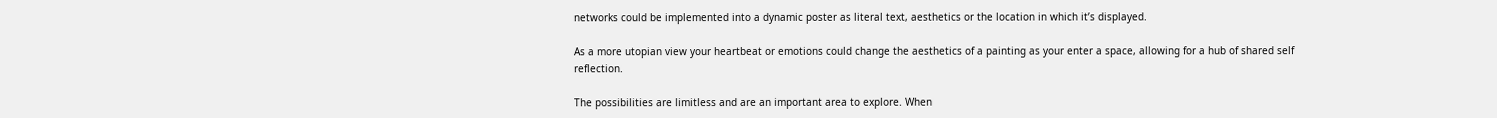networks could be implemented into a dynamic poster as literal text, aesthetics or the location in which it’s displayed.

As a more utopian view your heartbeat or emotions could change the aesthetics of a painting as your enter a space, allowing for a hub of shared self reflection.

The possibilities are limitless and are an important area to explore. When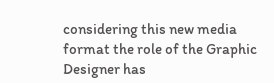considering this new media format the role of the Graphic Designer has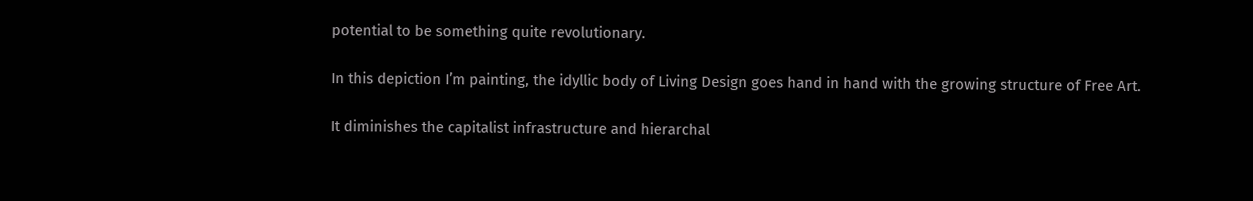potential to be something quite revolutionary.

In this depiction I’m painting, the idyllic body of Living Design goes hand in hand with the growing structure of Free Art.

It diminishes the capitalist infrastructure and hierarchal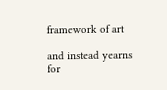framework of art

and instead yearns for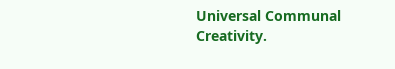Universal Communal Creativity.